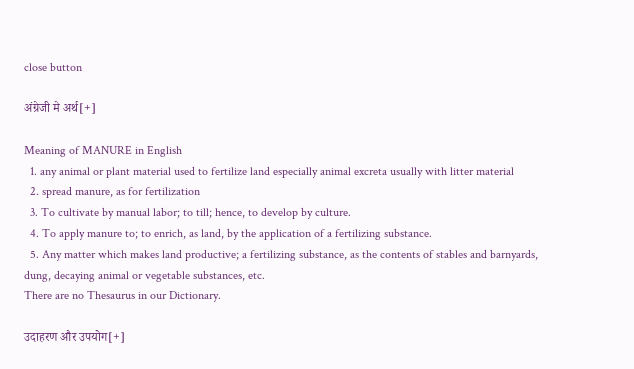close button

अंग्रेजी मे अर्थ[+]

Meaning of MANURE in English
  1. any animal or plant material used to fertilize land especially animal excreta usually with litter material
  2. spread manure, as for fertilization
  3. To cultivate by manual labor; to till; hence, to develop by culture.
  4. To apply manure to; to enrich, as land, by the application of a fertilizing substance.
  5. Any matter which makes land productive; a fertilizing substance, as the contents of stables and barnyards, dung, decaying animal or vegetable substances, etc.
There are no Thesaurus in our Dictionary.

उदाहरण और उपयोग[+]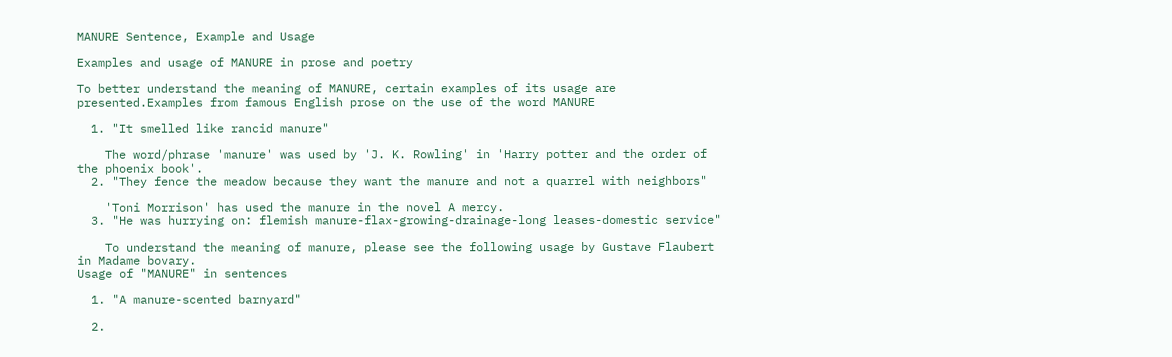MANURE Sentence, Example and Usage

Examples and usage of MANURE in prose and poetry

To better understand the meaning of MANURE, certain examples of its usage are presented.Examples from famous English prose on the use of the word MANURE

  1. "It smelled like rancid manure"

    The word/phrase 'manure' was used by 'J. K. Rowling' in 'Harry potter and the order of the phoenix book'.
  2. "They fence the meadow because they want the manure and not a quarrel with neighbors"

    'Toni Morrison' has used the manure in the novel A mercy.
  3. "He was hurrying on: flemish manure-flax-growing-drainage-long leases-domestic service"

    To understand the meaning of manure, please see the following usage by Gustave Flaubert in Madame bovary.
Usage of "MANURE" in sentences

  1. "A manure-scented barnyard"

  2.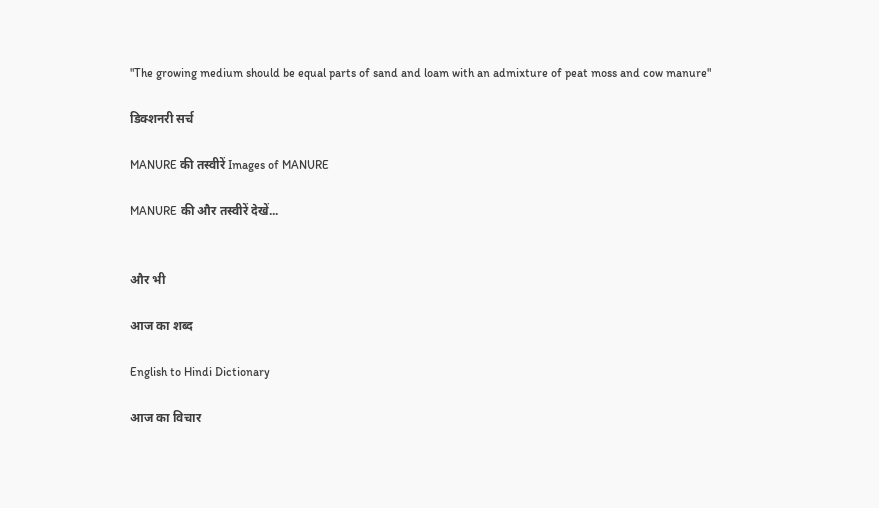"The growing medium should be equal parts of sand and loam with an admixture of peat moss and cow manure"

डिक्शनरी सर्च

MANURE की तस्वीरें Images of MANURE

MANURE की और तस्वीरें देखें...


और भी

आज का शब्द

English to Hindi Dictionary

आज का विचार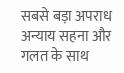सबसे बड़ा अपराध अन्याय सहना और गलत के साथ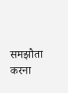समझौता करना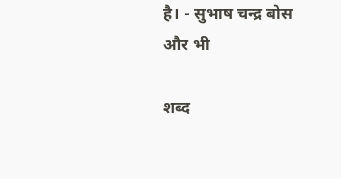है। - सुभाष चन्द्र बोस
और भी

शब्द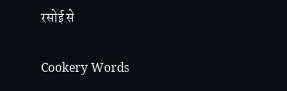रसोई से

Cookery Words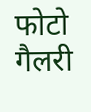फोटो गैलरी